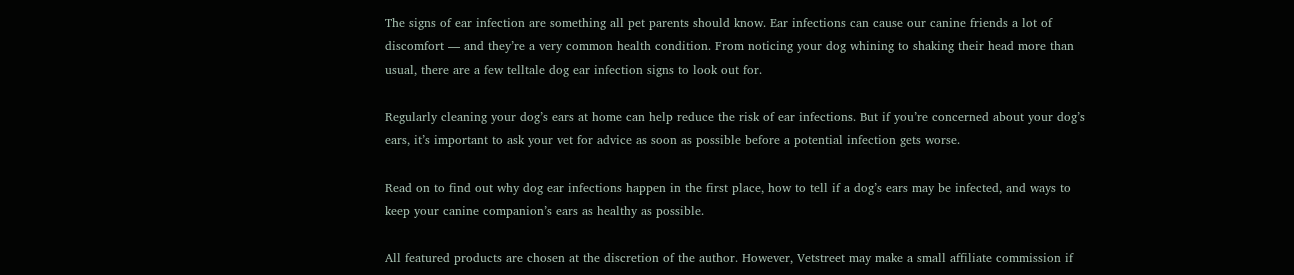The signs of ear infection are something all pet parents should know. Ear infections can cause our canine friends a lot of discomfort — and they’re a very common health condition. From noticing your dog whining to shaking their head more than usual, there are a few telltale dog ear infection signs to look out for.

Regularly cleaning your dog’s ears at home can help reduce the risk of ear infections. But if you’re concerned about your dog’s ears, it’s important to ask your vet for advice as soon as possible before a potential infection gets worse.

Read on to find out why dog ear infections happen in the first place, how to tell if a dog’s ears may be infected, and ways to keep your canine companion’s ears as healthy as possible.

All featured products are chosen at the discretion of the author. However, Vetstreet may make a small affiliate commission if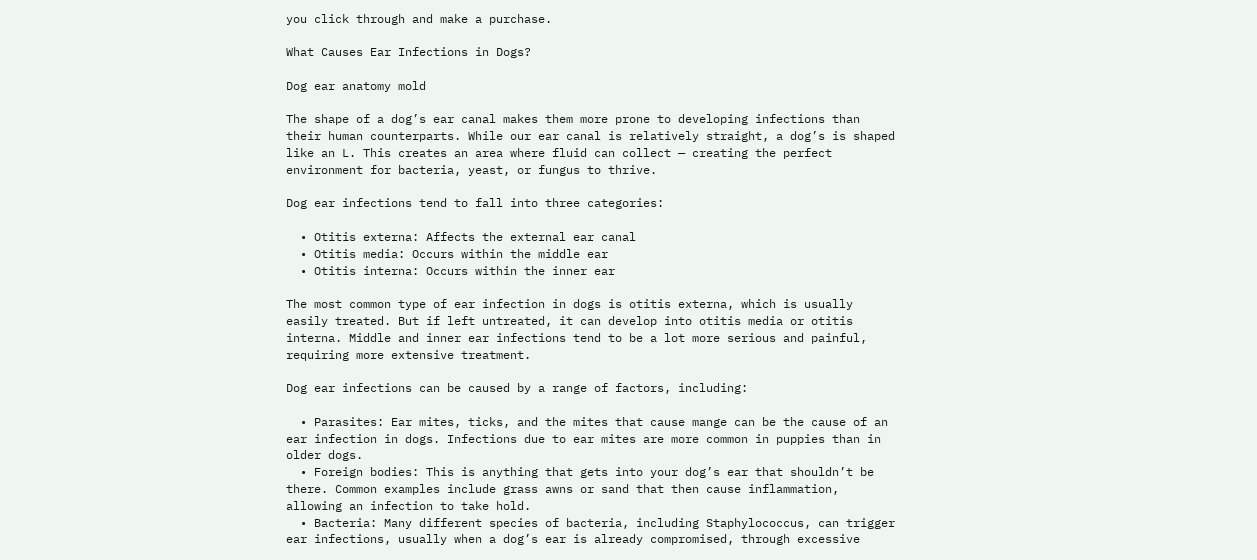you click through and make a purchase.

What Causes Ear Infections in Dogs?

Dog ear anatomy mold

The shape of a dog’s ear canal makes them more prone to developing infections than their human counterparts. While our ear canal is relatively straight, a dog’s is shaped like an L. This creates an area where fluid can collect — creating the perfect environment for bacteria, yeast, or fungus to thrive.

Dog ear infections tend to fall into three categories:

  • Otitis externa: Affects the external ear canal
  • Otitis media: Occurs within the middle ear
  • Otitis interna: Occurs within the inner ear

The most common type of ear infection in dogs is otitis externa, which is usually easily treated. But if left untreated, it can develop into otitis media or otitis interna. Middle and inner ear infections tend to be a lot more serious and painful, requiring more extensive treatment.

Dog ear infections can be caused by a range of factors, including:

  • Parasites: Ear mites, ticks, and the mites that cause mange can be the cause of an ear infection in dogs. Infections due to ear mites are more common in puppies than in older dogs.
  • Foreign bodies: This is anything that gets into your dog’s ear that shouldn’t be there. Common examples include grass awns or sand that then cause inflammation, allowing an infection to take hold.
  • Bacteria: Many different species of bacteria, including Staphylococcus, can trigger ear infections, usually when a dog’s ear is already compromised, through excessive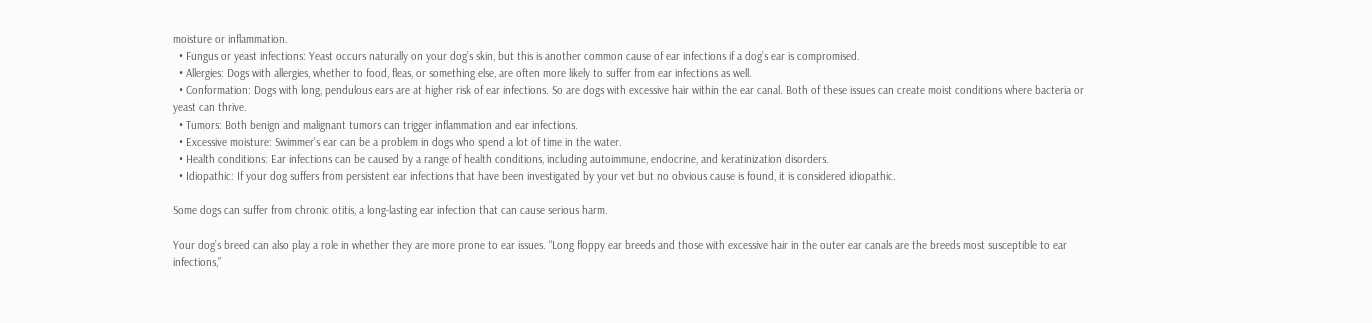moisture or inflammation.
  • Fungus or yeast infections: Yeast occurs naturally on your dog’s skin, but this is another common cause of ear infections if a dog’s ear is compromised.
  • Allergies: Dogs with allergies, whether to food, fleas, or something else, are often more likely to suffer from ear infections as well.
  • Conformation: Dogs with long, pendulous ears are at higher risk of ear infections. So are dogs with excessive hair within the ear canal. Both of these issues can create moist conditions where bacteria or yeast can thrive.
  • Tumors: Both benign and malignant tumors can trigger inflammation and ear infections.
  • Excessive moisture: Swimmer’s ear can be a problem in dogs who spend a lot of time in the water.
  • Health conditions: Ear infections can be caused by a range of health conditions, including autoimmune, endocrine, and keratinization disorders.
  • Idiopathic: If your dog suffers from persistent ear infections that have been investigated by your vet but no obvious cause is found, it is considered idiopathic.

Some dogs can suffer from chronic otitis, a long-lasting ear infection that can cause serious harm.

Your dog’s breed can also play a role in whether they are more prone to ear issues. “Long floppy ear breeds and those with excessive hair in the outer ear canals are the breeds most susceptible to ear infections,”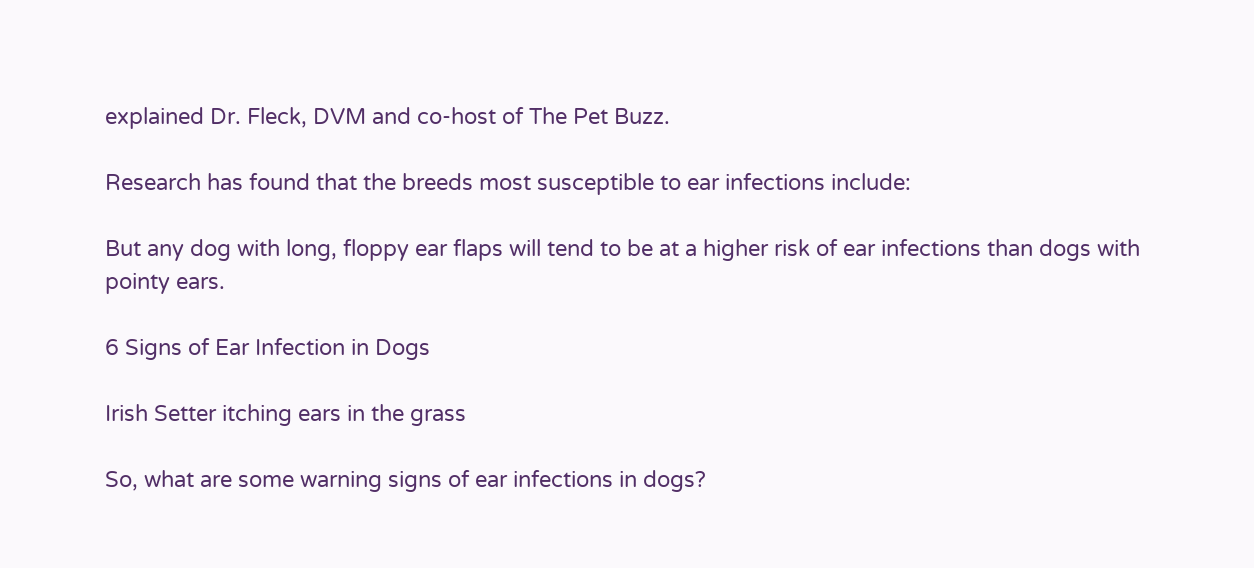explained Dr. Fleck, DVM and co-host of The Pet Buzz.

Research has found that the breeds most susceptible to ear infections include:

But any dog with long, floppy ear flaps will tend to be at a higher risk of ear infections than dogs with pointy ears.

6 Signs of Ear Infection in Dogs

Irish Setter itching ears in the grass

So, what are some warning signs of ear infections in dogs?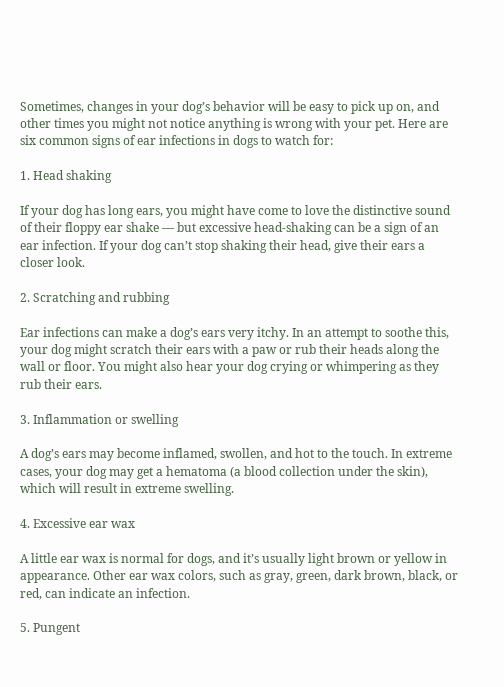Sometimes, changes in your dog’s behavior will be easy to pick up on, and other times you might not notice anything is wrong with your pet. Here are six common signs of ear infections in dogs to watch for:

1. Head shaking

If your dog has long ears, you might have come to love the distinctive sound of their floppy ear shake — but excessive head-shaking can be a sign of an ear infection. If your dog can’t stop shaking their head, give their ears a closer look.

2. Scratching and rubbing

Ear infections can make a dog’s ears very itchy. In an attempt to soothe this, your dog might scratch their ears with a paw or rub their heads along the wall or floor. You might also hear your dog crying or whimpering as they rub their ears.

3. Inflammation or swelling

A dog’s ears may become inflamed, swollen, and hot to the touch. In extreme cases, your dog may get a hematoma (a blood collection under the skin), which will result in extreme swelling.

4. Excessive ear wax

A little ear wax is normal for dogs, and it’s usually light brown or yellow in appearance. Other ear wax colors, such as gray, green, dark brown, black, or red, can indicate an infection.

5. Pungent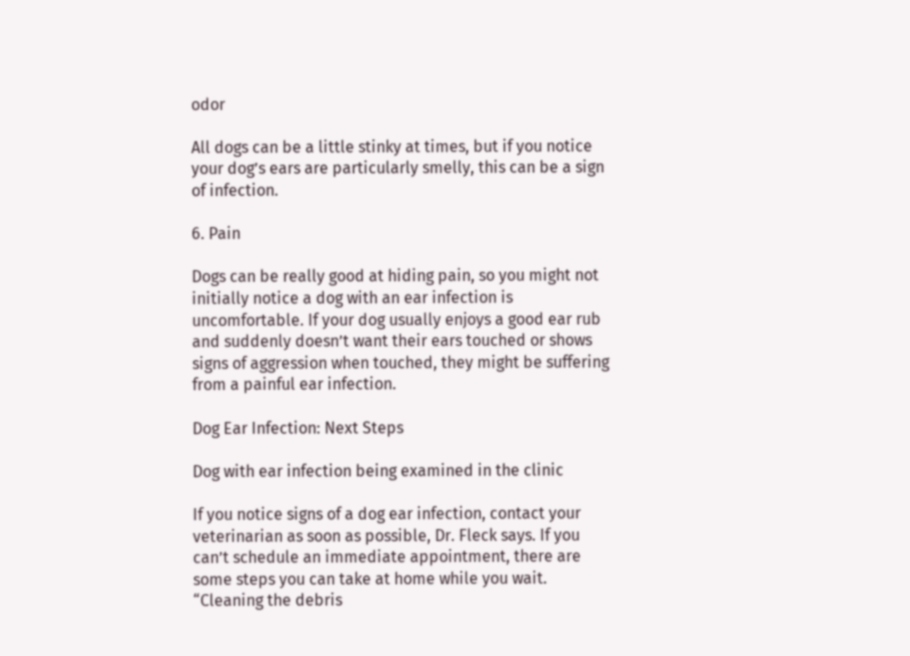odor

All dogs can be a little stinky at times, but if you notice your dog’s ears are particularly smelly, this can be a sign of infection.

6. Pain

Dogs can be really good at hiding pain, so you might not initially notice a dog with an ear infection is uncomfortable. If your dog usually enjoys a good ear rub and suddenly doesn’t want their ears touched or shows signs of aggression when touched, they might be suffering from a painful ear infection.

Dog Ear Infection: Next Steps

Dog with ear infection being examined in the clinic

If you notice signs of a dog ear infection, contact your veterinarian as soon as possible, Dr. Fleck says. If you can’t schedule an immediate appointment, there are some steps you can take at home while you wait. “Cleaning the debris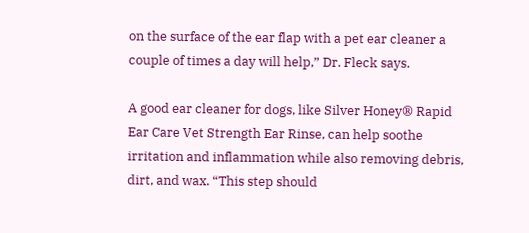on the surface of the ear flap with a pet ear cleaner a couple of times a day will help,” Dr. Fleck says.

A good ear cleaner for dogs, like Silver Honey® Rapid Ear Care Vet Strength Ear Rinse, can help soothe irritation and inflammation while also removing debris, dirt, and wax. “This step should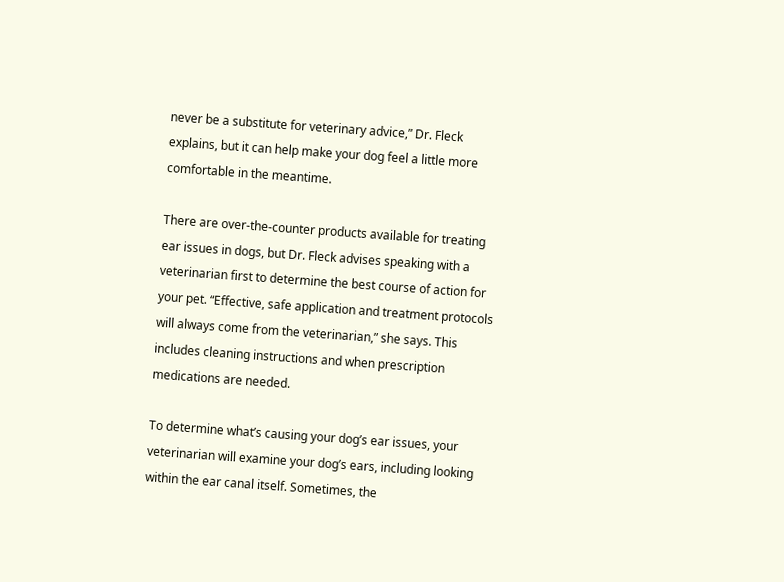never be a substitute for veterinary advice,” Dr. Fleck explains, but it can help make your dog feel a little more comfortable in the meantime.

There are over-the-counter products available for treating ear issues in dogs, but Dr. Fleck advises speaking with a veterinarian first to determine the best course of action for your pet. “Effective, safe application and treatment protocols will always come from the veterinarian,” she says. This includes cleaning instructions and when prescription medications are needed.

To determine what’s causing your dog’s ear issues, your veterinarian will examine your dog’s ears, including looking within the ear canal itself. Sometimes, the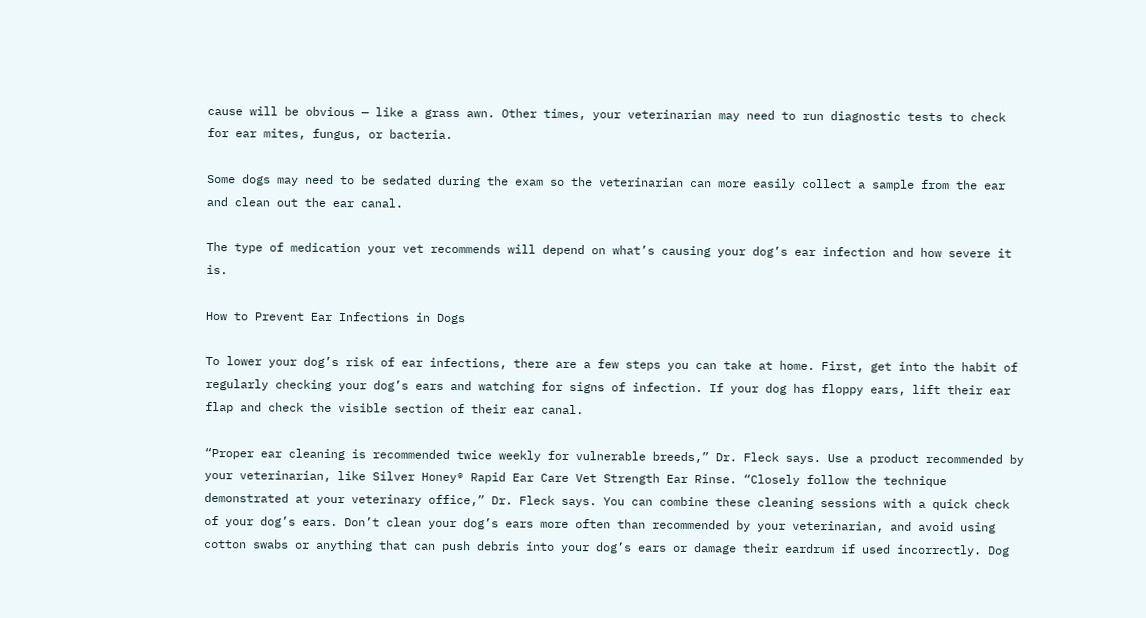cause will be obvious — like a grass awn. Other times, your veterinarian may need to run diagnostic tests to check for ear mites, fungus, or bacteria.

Some dogs may need to be sedated during the exam so the veterinarian can more easily collect a sample from the ear and clean out the ear canal.

The type of medication your vet recommends will depend on what’s causing your dog’s ear infection and how severe it is.

How to Prevent Ear Infections in Dogs

To lower your dog’s risk of ear infections, there are a few steps you can take at home. First, get into the habit of regularly checking your dog’s ears and watching for signs of infection. If your dog has floppy ears, lift their ear flap and check the visible section of their ear canal.

“Proper ear cleaning is recommended twice weekly for vulnerable breeds,” Dr. Fleck says. Use a product recommended by your veterinarian, like Silver Honey® Rapid Ear Care Vet Strength Ear Rinse. “Closely follow the technique demonstrated at your veterinary office,” Dr. Fleck says. You can combine these cleaning sessions with a quick check of your dog’s ears. Don’t clean your dog’s ears more often than recommended by your veterinarian, and avoid using cotton swabs or anything that can push debris into your dog’s ears or damage their eardrum if used incorrectly. Dog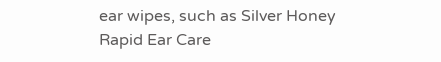ear wipes, such as Silver Honey Rapid Ear Care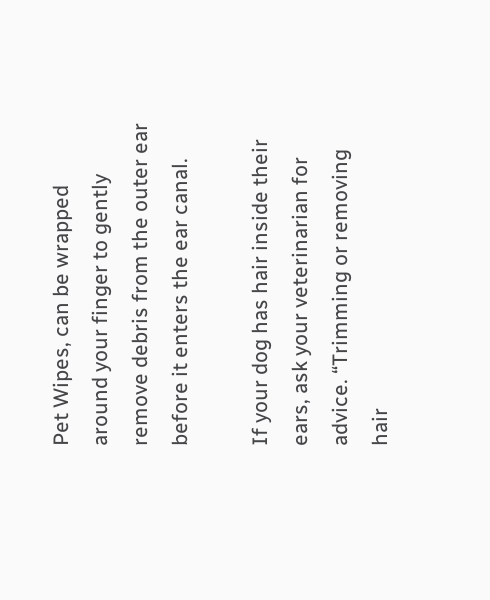Pet Wipes, can be wrapped around your finger to gently remove debris from the outer ear before it enters the ear canal.

If your dog has hair inside their ears, ask your veterinarian for advice. “Trimming or removing hair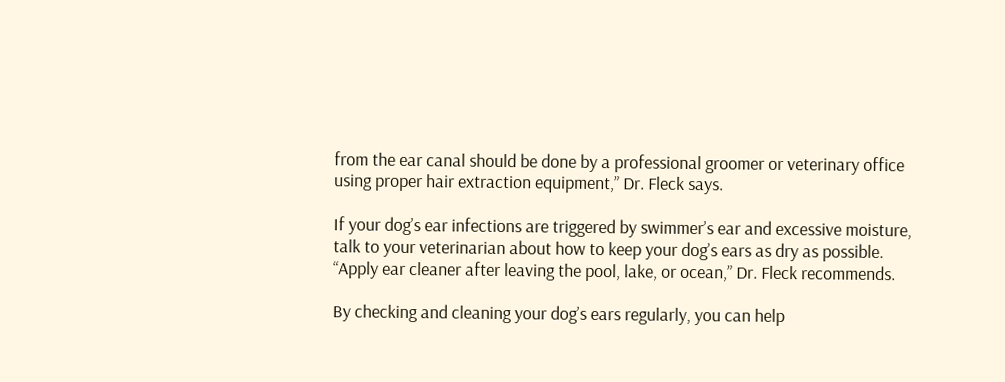from the ear canal should be done by a professional groomer or veterinary office using proper hair extraction equipment,” Dr. Fleck says.

If your dog’s ear infections are triggered by swimmer’s ear and excessive moisture, talk to your veterinarian about how to keep your dog’s ears as dry as possible. “Apply ear cleaner after leaving the pool, lake, or ocean,” Dr. Fleck recommends.

By checking and cleaning your dog’s ears regularly, you can help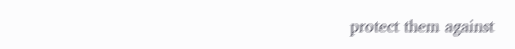protect them against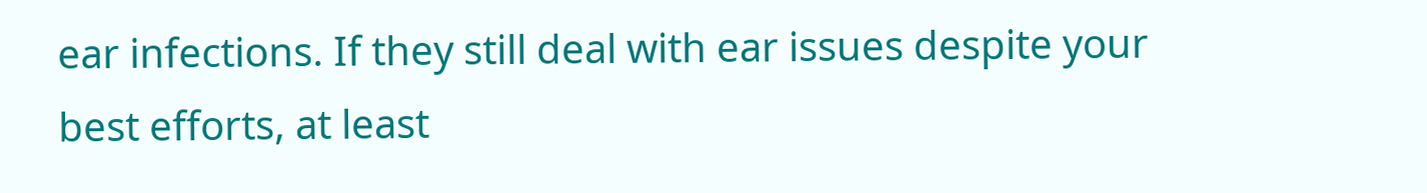ear infections. If they still deal with ear issues despite your best efforts, at least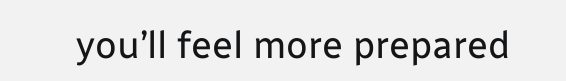you’ll feel more prepared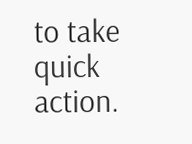to take quick action.